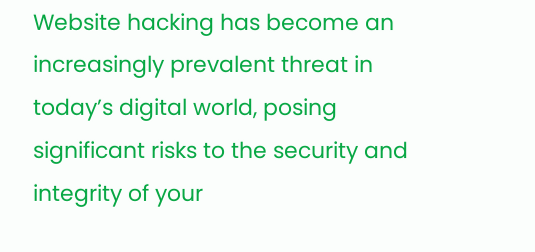Website hacking has become an increasingly prevalent threat in today’s digital world, posing significant risks to the security and integrity of your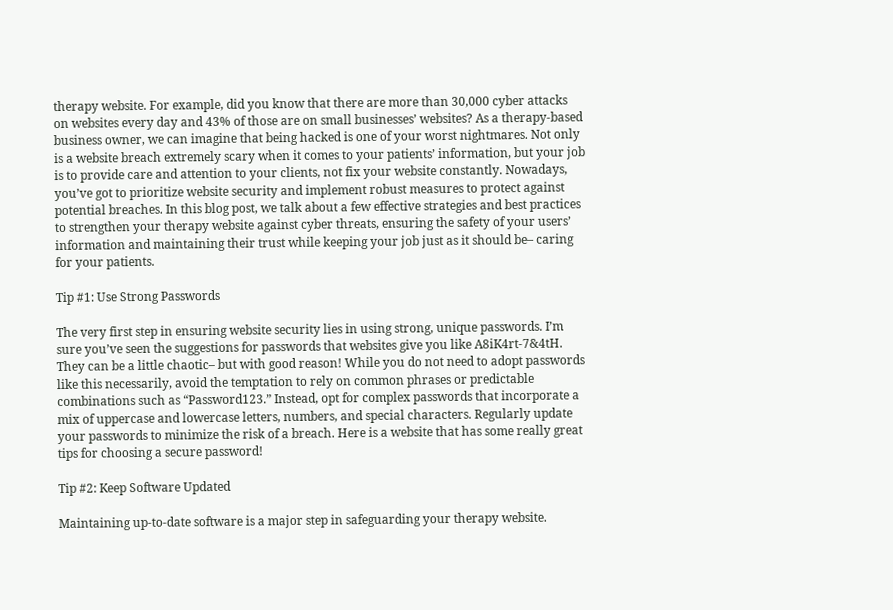therapy website. For example, did you know that there are more than 30,000 cyber attacks on websites every day and 43% of those are on small businesses’ websites? As a therapy-based business owner, we can imagine that being hacked is one of your worst nightmares. Not only is a website breach extremely scary when it comes to your patients’ information, but your job is to provide care and attention to your clients, not fix your website constantly. Nowadays, you’ve got to prioritize website security and implement robust measures to protect against potential breaches. In this blog post, we talk about a few effective strategies and best practices to strengthen your therapy website against cyber threats, ensuring the safety of your users’ information and maintaining their trust while keeping your job just as it should be– caring for your patients.

Tip #1: Use Strong Passwords

The very first step in ensuring website security lies in using strong, unique passwords. I’m sure you’ve seen the suggestions for passwords that websites give you like A8iK4rt-7&4tH. They can be a little chaotic– but with good reason! While you do not need to adopt passwords like this necessarily, avoid the temptation to rely on common phrases or predictable combinations such as “Password123.” Instead, opt for complex passwords that incorporate a mix of uppercase and lowercase letters, numbers, and special characters. Regularly update your passwords to minimize the risk of a breach. Here is a website that has some really great tips for choosing a secure password!

Tip #2: Keep Software Updated

Maintaining up-to-date software is a major step in safeguarding your therapy website.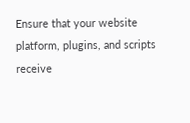Ensure that your website platform, plugins, and scripts receive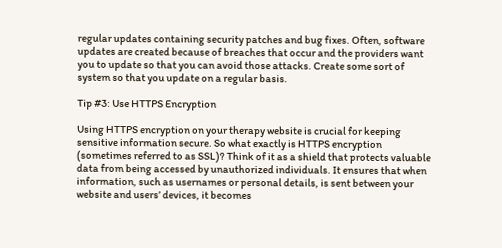regular updates containing security patches and bug fixes. Often, software updates are created because of breaches that occur and the providers want you to update so that you can avoid those attacks. Create some sort of system so that you update on a regular basis.

Tip #3: Use HTTPS Encryption

Using HTTPS encryption on your therapy website is crucial for keeping sensitive information secure. So what exactly is HTTPS encryption (sometimes referred to as SSL)? Think of it as a shield that protects valuable data from being accessed by unauthorized individuals. It ensures that when information, such as usernames or personal details, is sent between your website and users’ devices, it becomes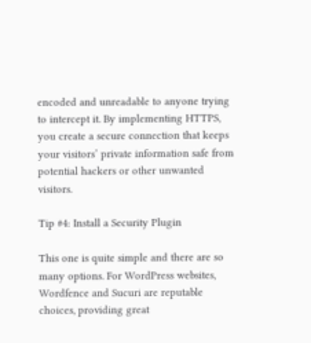encoded and unreadable to anyone trying to intercept it. By implementing HTTPS, you create a secure connection that keeps your visitors’ private information safe from potential hackers or other unwanted visitors.

Tip #4: Install a Security Plugin

This one is quite simple and there are so many options. For WordPress websites, Wordfence and Sucuri are reputable choices, providing great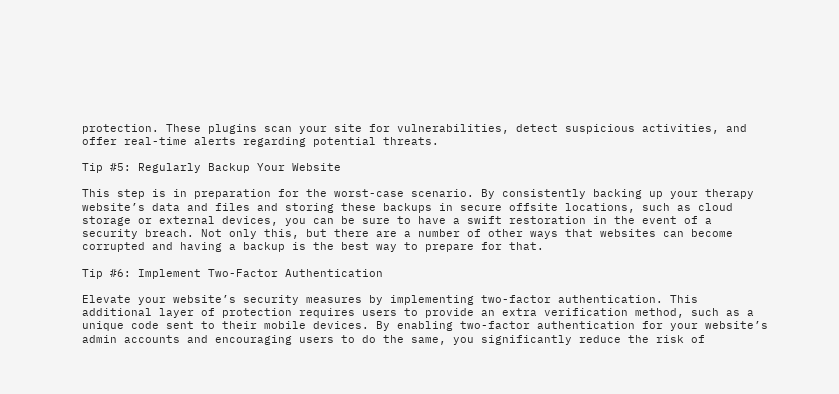protection. These plugins scan your site for vulnerabilities, detect suspicious activities, and offer real-time alerts regarding potential threats.

Tip #5: Regularly Backup Your Website

This step is in preparation for the worst-case scenario. By consistently backing up your therapy website’s data and files and storing these backups in secure offsite locations, such as cloud storage or external devices, you can be sure to have a swift restoration in the event of a security breach. Not only this, but there are a number of other ways that websites can become corrupted and having a backup is the best way to prepare for that.

Tip #6: Implement Two-Factor Authentication

Elevate your website’s security measures by implementing two-factor authentication. This additional layer of protection requires users to provide an extra verification method, such as a unique code sent to their mobile devices. By enabling two-factor authentication for your website’s admin accounts and encouraging users to do the same, you significantly reduce the risk of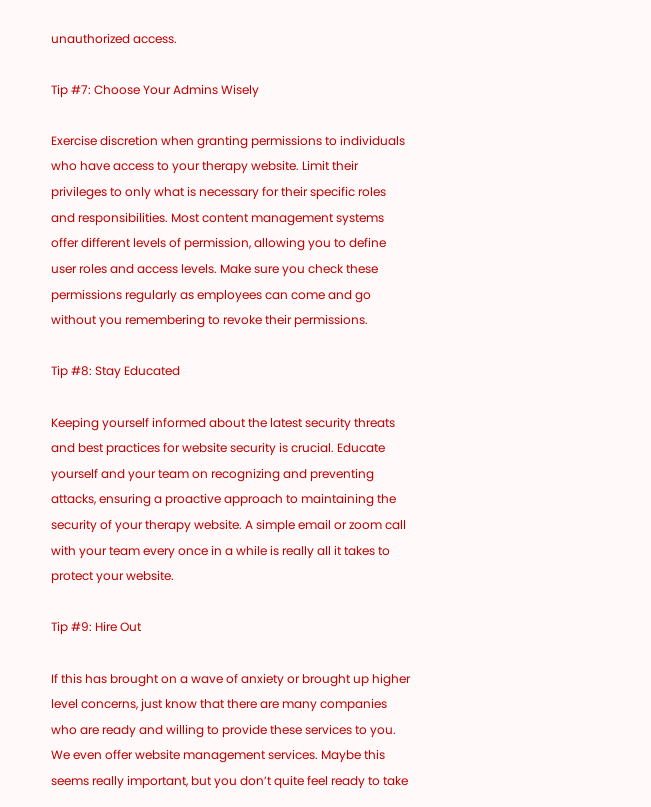unauthorized access.

Tip #7: Choose Your Admins Wisely

Exercise discretion when granting permissions to individuals who have access to your therapy website. Limit their privileges to only what is necessary for their specific roles and responsibilities. Most content management systems offer different levels of permission, allowing you to define user roles and access levels. Make sure you check these permissions regularly as employees can come and go without you remembering to revoke their permissions.

Tip #8: Stay Educated

Keeping yourself informed about the latest security threats and best practices for website security is crucial. Educate yourself and your team on recognizing and preventing attacks, ensuring a proactive approach to maintaining the security of your therapy website. A simple email or zoom call with your team every once in a while is really all it takes to protect your website.

Tip #9: Hire Out

If this has brought on a wave of anxiety or brought up higher level concerns, just know that there are many companies who are ready and willing to provide these services to you. We even offer website management services. Maybe this seems really important, but you don’t quite feel ready to take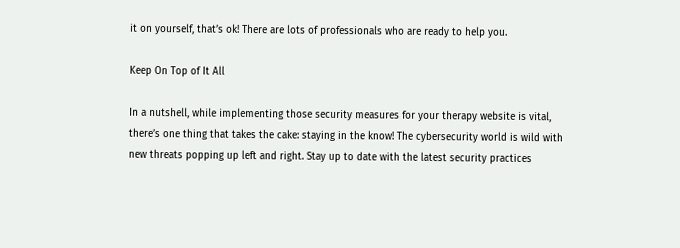it on yourself, that’s ok! There are lots of professionals who are ready to help you.

Keep On Top of It All

In a nutshell, while implementing those security measures for your therapy website is vital, there’s one thing that takes the cake: staying in the know! The cybersecurity world is wild with new threats popping up left and right. Stay up to date with the latest security practices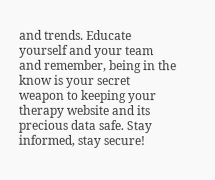and trends. Educate yourself and your team and remember, being in the know is your secret weapon to keeping your therapy website and its precious data safe. Stay informed, stay secure!